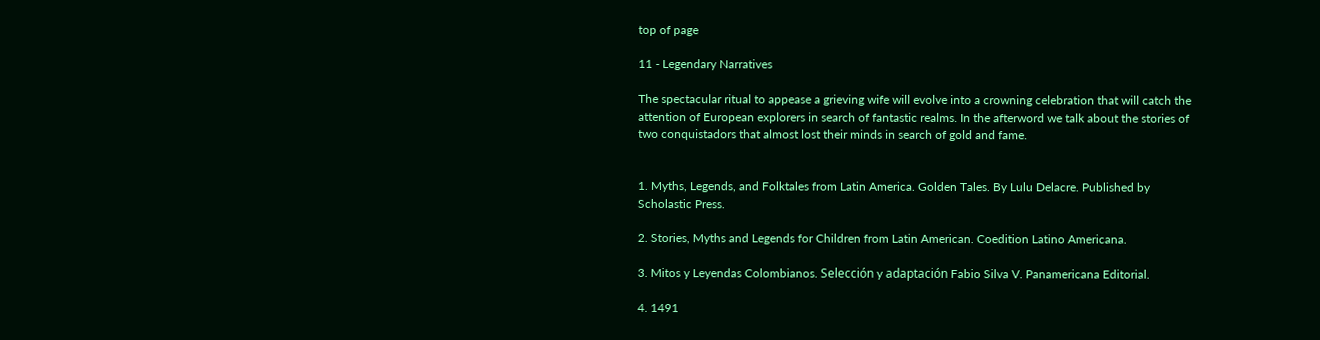top of page

11 - Legendary Narratives

The spectacular ritual to appease a grieving wife will evolve into a crowning celebration that will catch the attention of European explorers in search of fantastic realms. In the afterword we talk about the stories of two conquistadors that almost lost their minds in search of gold and fame.


1. Myths, Legends, and Folktales from Latin America. Golden Tales. By Lulu Delacre. Published by Scholastic Press.

2. Stories, Myths and Legends for Children from Latin American. Coedition Latino Americana.

3. Mitos y Leyendas Colombianos. Selección y adaptación Fabio Silva V. Panamericana Editorial.

4. 1491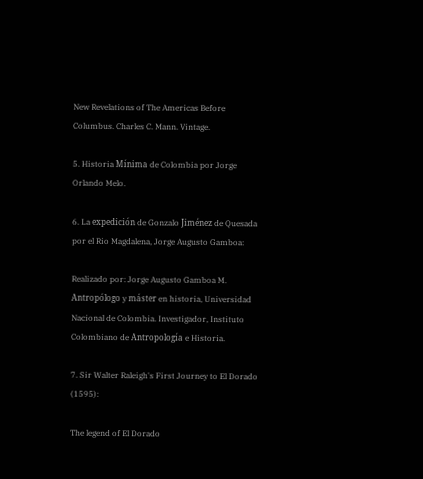New Revelations of The Americas Before Columbus. Charles C. Mann. Vintage.

5. Historia Mínima de Colombia por Jorge Orlando Melo.

6. La expedición de Gonzalo Jiménez de Quesada por el Rio Magdalena, Jorge Augusto Gamboa:

Realizado por: Jorge Augusto Gamboa M. Antropólogo y máster en historia, Universidad Nacional de Colombia. Investigador, Instituto Colombiano de Antropología e Historia.

7. Sir Walter Raleigh's First Journey to El Dorado (1595):

The legend of El Dorado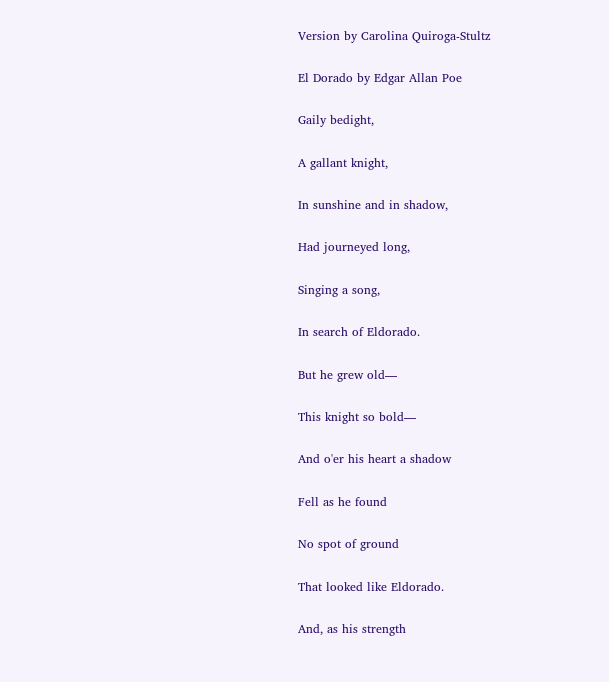Version by Carolina Quiroga-Stultz

El Dorado by Edgar Allan Poe

Gaily bedight,

A gallant knight,

In sunshine and in shadow,

Had journeyed long,

Singing a song,

In search of Eldorado.

But he grew old—

This knight so bold—

And o'er his heart a shadow

Fell as he found

No spot of ground

That looked like Eldorado.

And, as his strength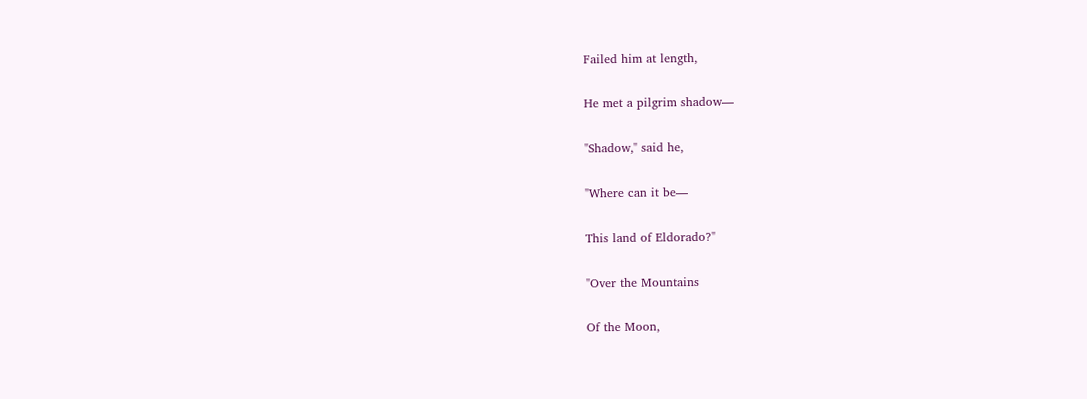Failed him at length,

He met a pilgrim shadow—

"Shadow," said he,

"Where can it be—

This land of Eldorado?"

"Over the Mountains

Of the Moon,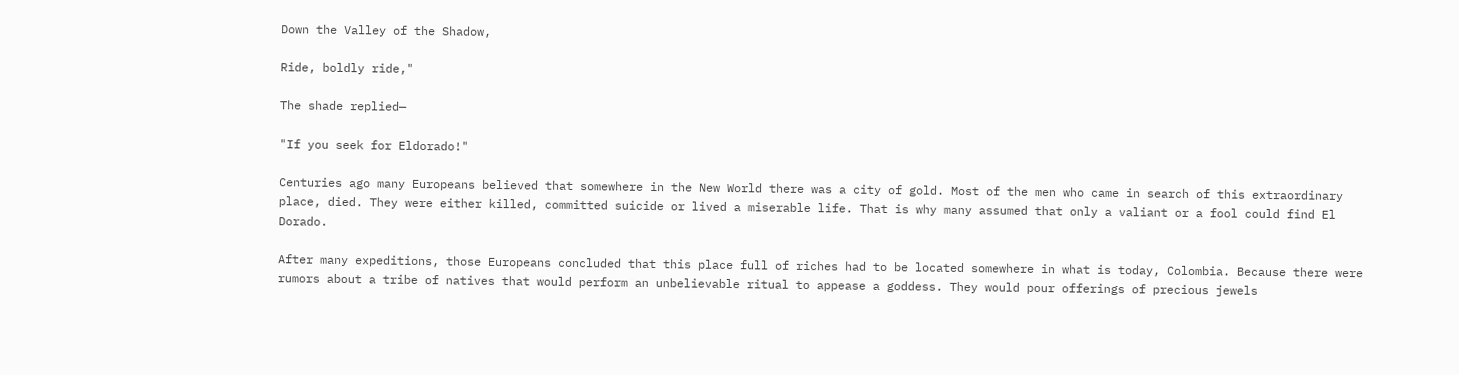Down the Valley of the Shadow,

Ride, boldly ride,"

The shade replied—

"If you seek for Eldorado!"

Centuries ago many Europeans believed that somewhere in the New World there was a city of gold. Most of the men who came in search of this extraordinary place, died. They were either killed, committed suicide or lived a miserable life. That is why many assumed that only a valiant or a fool could find El Dorado.

After many expeditions, those Europeans concluded that this place full of riches had to be located somewhere in what is today, Colombia. Because there were rumors about a tribe of natives that would perform an unbelievable ritual to appease a goddess. They would pour offerings of precious jewels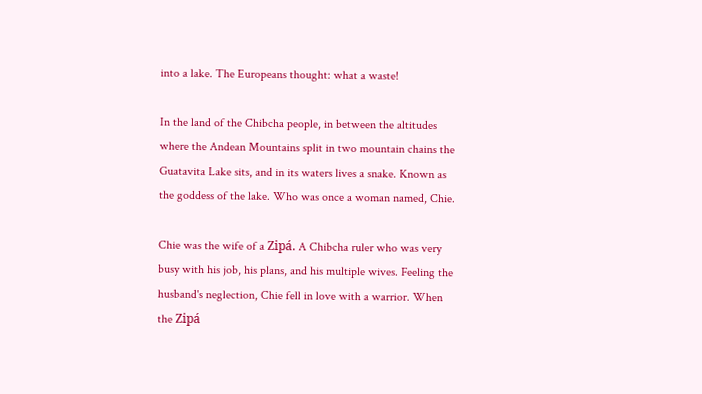into a lake. The Europeans thought: what a waste!

In the land of the Chibcha people, in between the altitudes where the Andean Mountains split in two mountain chains the Guatavita Lake sits, and in its waters lives a snake. Known as the goddess of the lake. Who was once a woman named, Chie.

Chie was the wife of a Zipá. A Chibcha ruler who was very busy with his job, his plans, and his multiple wives. Feeling the husband's neglection, Chie fell in love with a warrior. When the Zipá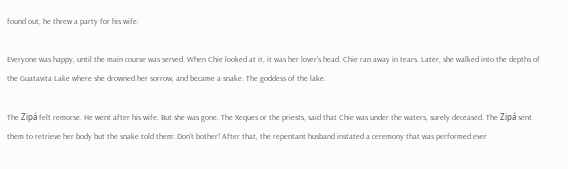found out, he threw a party for his wife.

Everyone was happy, until the main course was served. When Chie looked at it, it was her lover's head. Chie ran away in tears. Later, she walked into the depths of the Guatavita Lake where she drowned her sorrow, and became a snake. The goddess of the lake.

The Zipá felt remorse. He went after his wife. But she was gone. The Xeques or the priests, said that Chie was under the waters, surely deceased. The Zipá sent them to retrieve her body but the snake told them: Don't bother! After that, the repentant husband instated a ceremony that was performed ever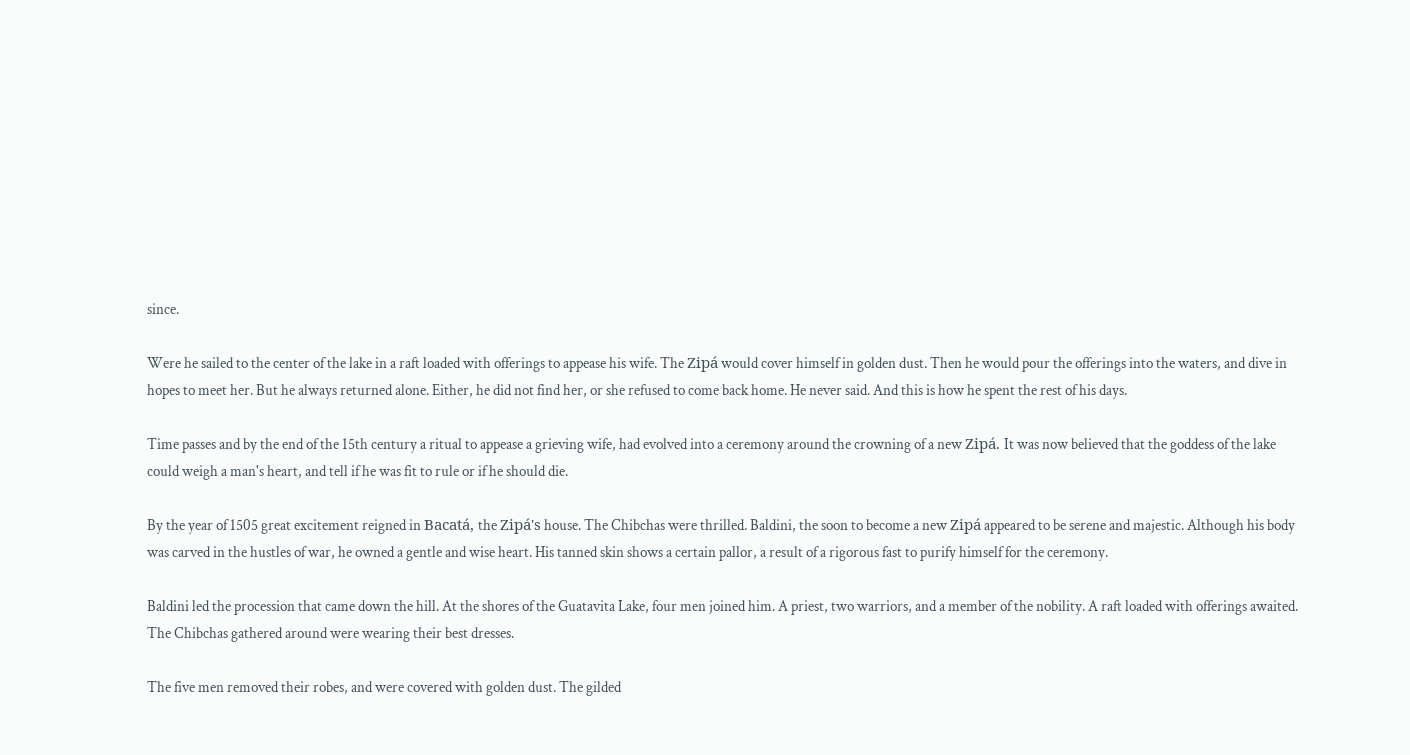since.

Were he sailed to the center of the lake in a raft loaded with offerings to appease his wife. The Zipá would cover himself in golden dust. Then he would pour the offerings into the waters, and dive in hopes to meet her. But he always returned alone. Either, he did not find her, or she refused to come back home. He never said. And this is how he spent the rest of his days.

Time passes and by the end of the 15th century a ritual to appease a grieving wife, had evolved into a ceremony around the crowning of a new Zipá. It was now believed that the goddess of the lake could weigh a man's heart, and tell if he was fit to rule or if he should die.

By the year of 1505 great excitement reigned in Bacatá, the Zipá's house. The Chibchas were thrilled. Baldini, the soon to become a new Zipá appeared to be serene and majestic. Although his body was carved in the hustles of war, he owned a gentle and wise heart. His tanned skin shows a certain pallor, a result of a rigorous fast to purify himself for the ceremony.

Baldini led the procession that came down the hill. At the shores of the Guatavita Lake, four men joined him. A priest, two warriors, and a member of the nobility. A raft loaded with offerings awaited. The Chibchas gathered around were wearing their best dresses.

The five men removed their robes, and were covered with golden dust. The gilded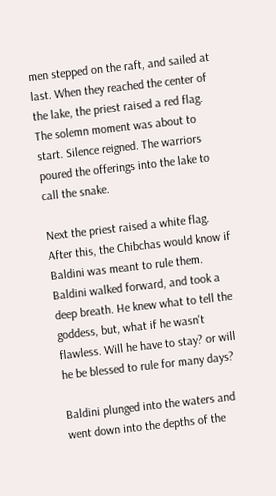men stepped on the raft, and sailed at last. When they reached the center of the lake, the priest raised a red flag. The solemn moment was about to start. Silence reigned. The warriors poured the offerings into the lake to call the snake.

Next the priest raised a white flag. After this, the Chibchas would know if Baldini was meant to rule them. Baldini walked forward, and took a deep breath. He knew what to tell the goddess, but, what if he wasn't flawless. Will he have to stay? or will he be blessed to rule for many days?

Baldini plunged into the waters and went down into the depths of the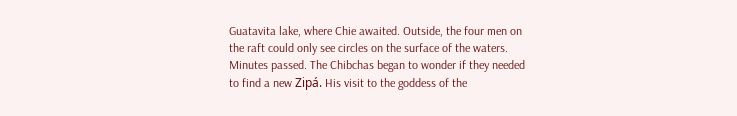Guatavita lake, where Chie awaited. Outside, the four men on the raft could only see circles on the surface of the waters. Minutes passed. The Chibchas began to wonder if they needed to find a new Zipá. His visit to the goddess of the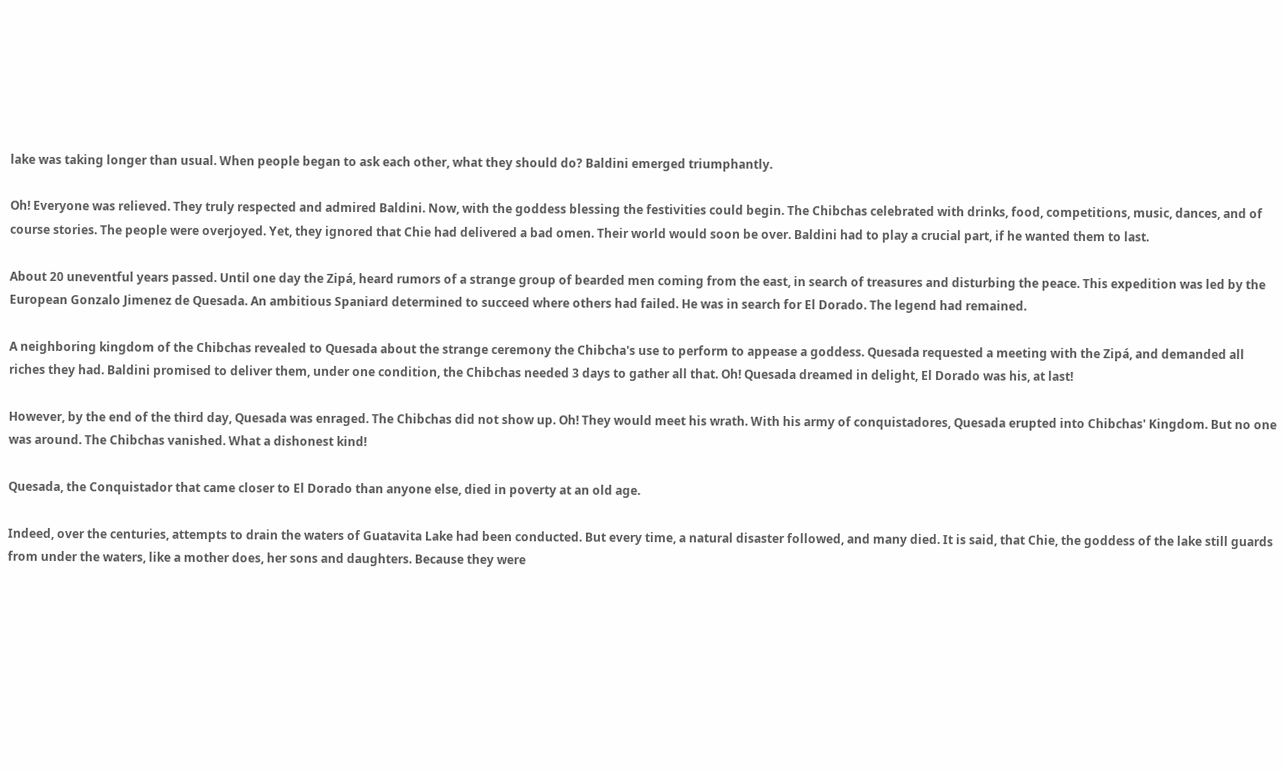lake was taking longer than usual. When people began to ask each other, what they should do? Baldini emerged triumphantly.

Oh! Everyone was relieved. They truly respected and admired Baldini. Now, with the goddess blessing the festivities could begin. The Chibchas celebrated with drinks, food, competitions, music, dances, and of course stories. The people were overjoyed. Yet, they ignored that Chie had delivered a bad omen. Their world would soon be over. Baldini had to play a crucial part, if he wanted them to last.

About 20 uneventful years passed. Until one day the Zipá, heard rumors of a strange group of bearded men coming from the east, in search of treasures and disturbing the peace. This expedition was led by the European Gonzalo Jimenez de Quesada. An ambitious Spaniard determined to succeed where others had failed. He was in search for El Dorado. The legend had remained.

A neighboring kingdom of the Chibchas revealed to Quesada about the strange ceremony the Chibcha's use to perform to appease a goddess. Quesada requested a meeting with the Zipá, and demanded all riches they had. Baldini promised to deliver them, under one condition, the Chibchas needed 3 days to gather all that. Oh! Quesada dreamed in delight, El Dorado was his, at last!

However, by the end of the third day, Quesada was enraged. The Chibchas did not show up. Oh! They would meet his wrath. With his army of conquistadores, Quesada erupted into Chibchas' Kingdom. But no one was around. The Chibchas vanished. What a dishonest kind!

Quesada, the Conquistador that came closer to El Dorado than anyone else, died in poverty at an old age.

Indeed, over the centuries, attempts to drain the waters of Guatavita Lake had been conducted. But every time, a natural disaster followed, and many died. It is said, that Chie, the goddess of the lake still guards from under the waters, like a mother does, her sons and daughters. Because they were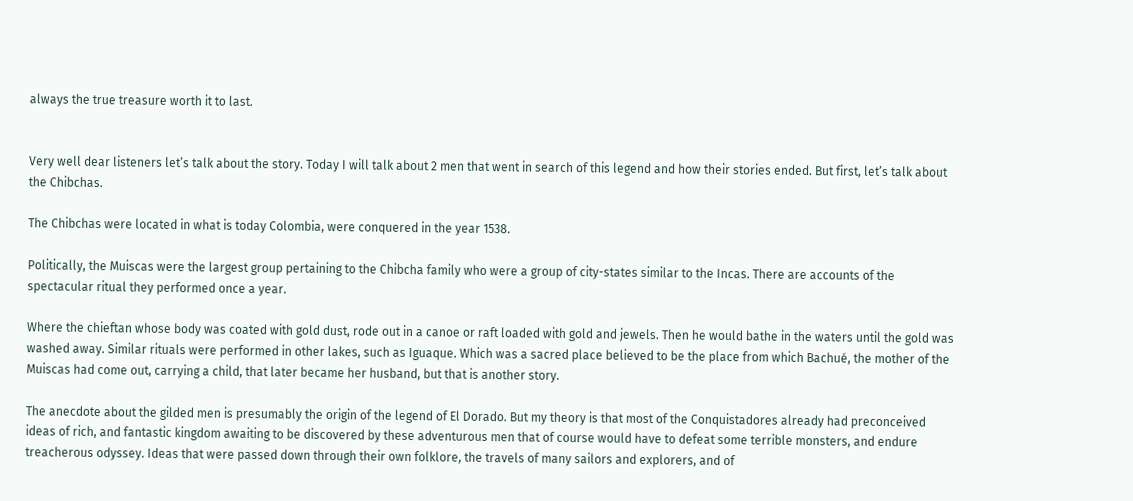always the true treasure worth it to last.


Very well dear listeners let’s talk about the story. Today I will talk about 2 men that went in search of this legend and how their stories ended. But first, let’s talk about the Chibchas.

The Chibchas were located in what is today Colombia, were conquered in the year 1538.

Politically, the Muiscas were the largest group pertaining to the Chibcha family who were a group of city-states similar to the Incas. There are accounts of the spectacular ritual they performed once a year.

Where the chieftan whose body was coated with gold dust, rode out in a canoe or raft loaded with gold and jewels. Then he would bathe in the waters until the gold was washed away. Similar rituals were performed in other lakes, such as Iguaque. Which was a sacred place believed to be the place from which Bachué, the mother of the Muiscas had come out, carrying a child, that later became her husband, but that is another story.

The anecdote about the gilded men is presumably the origin of the legend of El Dorado. But my theory is that most of the Conquistadores already had preconceived ideas of rich, and fantastic kingdom awaiting to be discovered by these adventurous men that of course would have to defeat some terrible monsters, and endure treacherous odyssey. Ideas that were passed down through their own folklore, the travels of many sailors and explorers, and of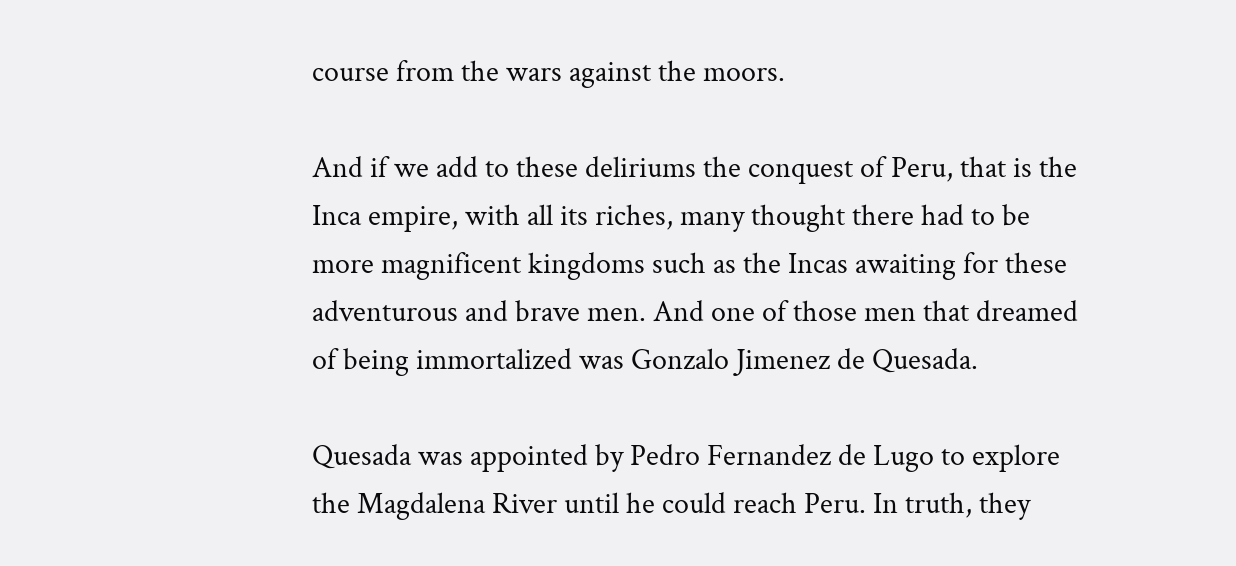course from the wars against the moors.

And if we add to these deliriums the conquest of Peru, that is the Inca empire, with all its riches, many thought there had to be more magnificent kingdoms such as the Incas awaiting for these adventurous and brave men. And one of those men that dreamed of being immortalized was Gonzalo Jimenez de Quesada.

Quesada was appointed by Pedro Fernandez de Lugo to explore the Magdalena River until he could reach Peru. In truth, they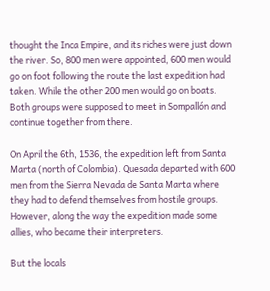thought the Inca Empire, and its riches were just down the river. So, 800 men were appointed, 600 men would go on foot following the route the last expedition had taken. While the other 200 men would go on boats. Both groups were supposed to meet in Sompallón and continue together from there.

On April the 6th, 1536, the expedition left from Santa Marta (north of Colombia). Quesada departed with 600 men from the Sierra Nevada de Santa Marta where they had to defend themselves from hostile groups. However, along the way the expedition made some allies, who became their interpreters.

But the locals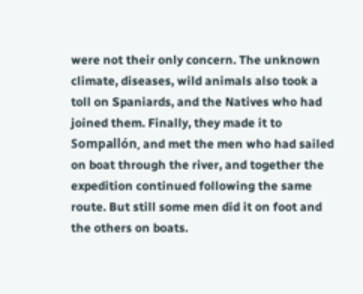were not their only concern. The unknown climate, diseases, wild animals also took a toll on Spaniards, and the Natives who had joined them. Finally, they made it to Sompallón, and met the men who had sailed on boat through the river, and together the expedition continued following the same route. But still some men did it on foot and the others on boats.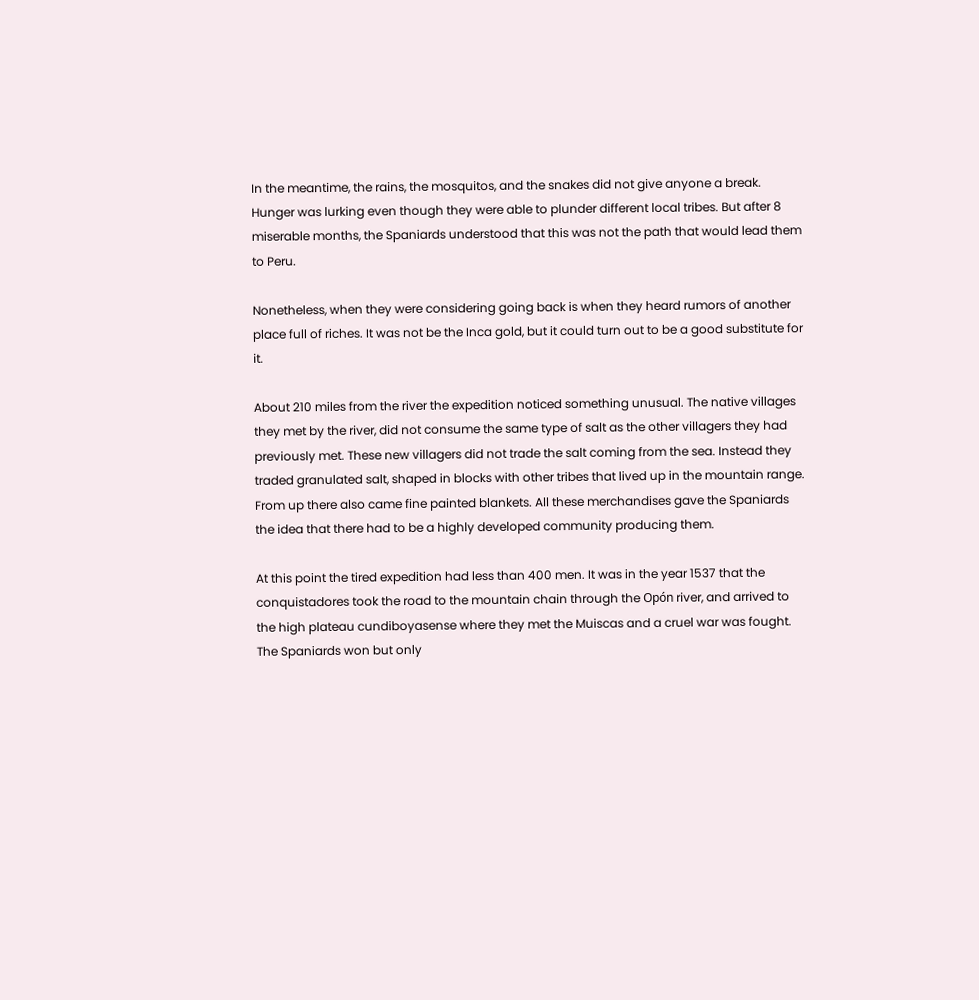In the meantime, the rains, the mosquitos, and the snakes did not give anyone a break. Hunger was lurking even though they were able to plunder different local tribes. But after 8 miserable months, the Spaniards understood that this was not the path that would lead them to Peru.

Nonetheless, when they were considering going back is when they heard rumors of another place full of riches. It was not be the Inca gold, but it could turn out to be a good substitute for it.

About 210 miles from the river the expedition noticed something unusual. The native villages they met by the river, did not consume the same type of salt as the other villagers they had previously met. These new villagers did not trade the salt coming from the sea. Instead they traded granulated salt, shaped in blocks with other tribes that lived up in the mountain range. From up there also came fine painted blankets. All these merchandises gave the Spaniards the idea that there had to be a highly developed community producing them.

At this point the tired expedition had less than 400 men. It was in the year 1537 that the conquistadores took the road to the mountain chain through the Opón river, and arrived to the high plateau cundiboyasense where they met the Muiscas and a cruel war was fought. The Spaniards won but only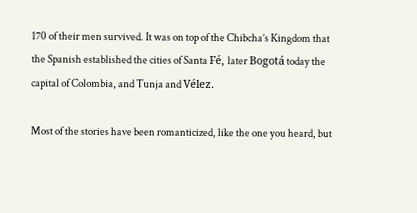170 of their men survived. It was on top of the Chibcha’s Kingdom that the Spanish established the cities of Santa Fé, later Bogotá today the capital of Colombia, and Tunja and Vélez.

Most of the stories have been romanticized, like the one you heard, but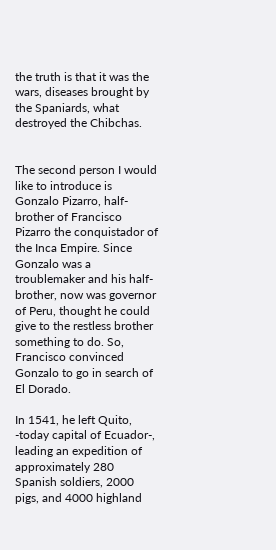the truth is that it was the wars, diseases brought by the Spaniards, what destroyed the Chibchas.


The second person I would like to introduce is Gonzalo Pizarro, half-brother of Francisco Pizarro the conquistador of the Inca Empire. Since Gonzalo was a troublemaker and his half-brother, now was governor of Peru, thought he could give to the restless brother something to do. So, Francisco convinced Gonzalo to go in search of El Dorado.

In 1541, he left Quito, -today capital of Ecuador-, leading an expedition of approximately 280 Spanish soldiers, 2000 pigs, and 4000 highland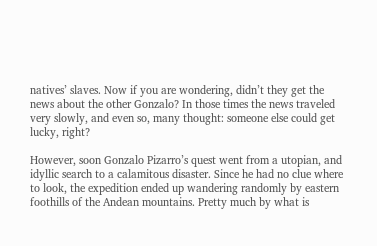natives’ slaves. Now if you are wondering, didn’t they get the news about the other Gonzalo? In those times the news traveled very slowly, and even so, many thought: someone else could get lucky, right?

However, soon Gonzalo Pizarro’s quest went from a utopian, and idyllic search to a calamitous disaster. Since he had no clue where to look, the expedition ended up wandering randomly by eastern foothills of the Andean mountains. Pretty much by what is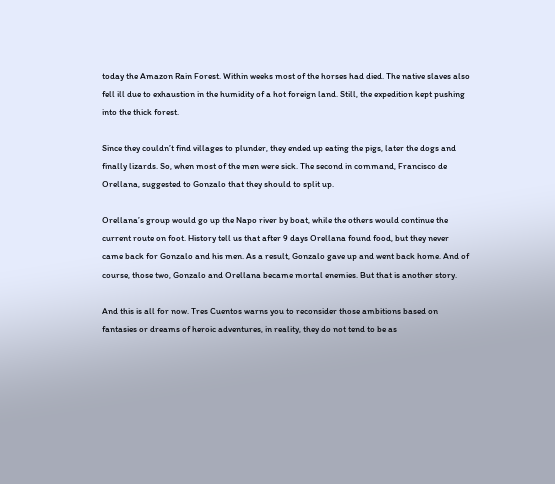today the Amazon Rain Forest. Within weeks most of the horses had died. The native slaves also fell ill due to exhaustion in the humidity of a hot foreign land. Still, the expedition kept pushing into the thick forest.

Since they couldn’t find villages to plunder, they ended up eating the pigs, later the dogs and finally lizards. So, when most of the men were sick. The second in command, Francisco de Orellana, suggested to Gonzalo that they should to split up.

Orellana’s group would go up the Napo river by boat, while the others would continue the current route on foot. History tell us that after 9 days Orellana found food, but they never came back for Gonzalo and his men. As a result, Gonzalo gave up and went back home. And of course, those two, Gonzalo and Orellana became mortal enemies. But that is another story.

And this is all for now. Tres Cuentos warns you to reconsider those ambitions based on fantasies or dreams of heroic adventures, in reality, they do not tend to be as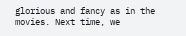glorious and fancy as in the movies. Next time, we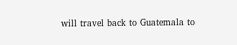will travel back to Guatemala to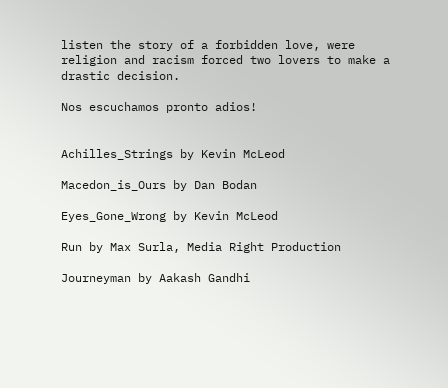listen the story of a forbidden love, were religion and racism forced two lovers to make a drastic decision.

Nos escuchamos pronto adios!


Achilles_Strings by Kevin McLeod

Macedon_is_Ours by Dan Bodan

Eyes_Gone_Wrong by Kevin McLeod

Run by Max Surla, Media Right Production

Journeyman by Aakash Gandhi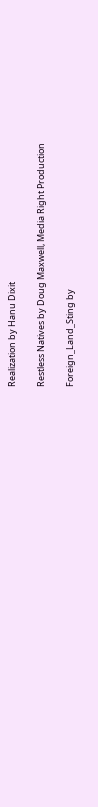Realization by Hanu Dixit

Restless Natives by Doug Maxwell, Media Right Production

Foreign_Land_Sting by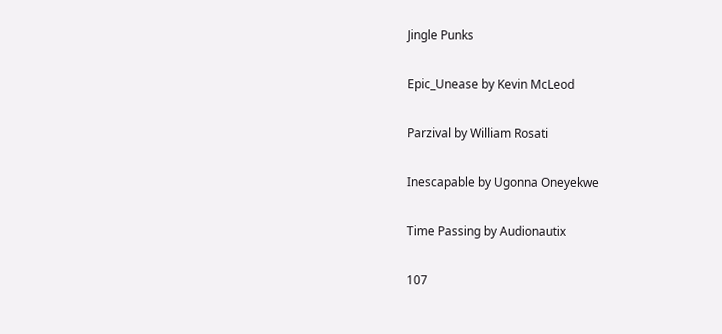Jingle Punks

Epic_Unease by Kevin McLeod

Parzival by William Rosati

Inescapable by Ugonna Oneyekwe

Time Passing by Audionautix

107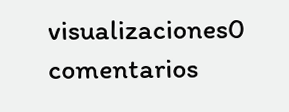visualizaciones0 comentarios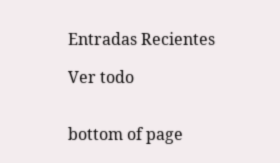Entradas Recientes

Ver todo


bottom of page